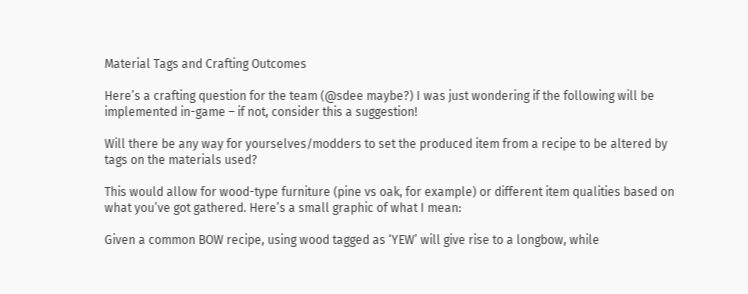Material Tags and Crafting Outcomes

Here’s a crafting question for the team (@sdee maybe?) I was just wondering if the following will be implemented in-game – if not, consider this a suggestion!

Will there be any way for yourselves/modders to set the produced item from a recipe to be altered by tags on the materials used?

This would allow for wood-type furniture (pine vs oak, for example) or different item qualities based on what you’ve got gathered. Here’s a small graphic of what I mean:

Given a common BOW recipe, using wood tagged as ‘YEW’ will give rise to a longbow, while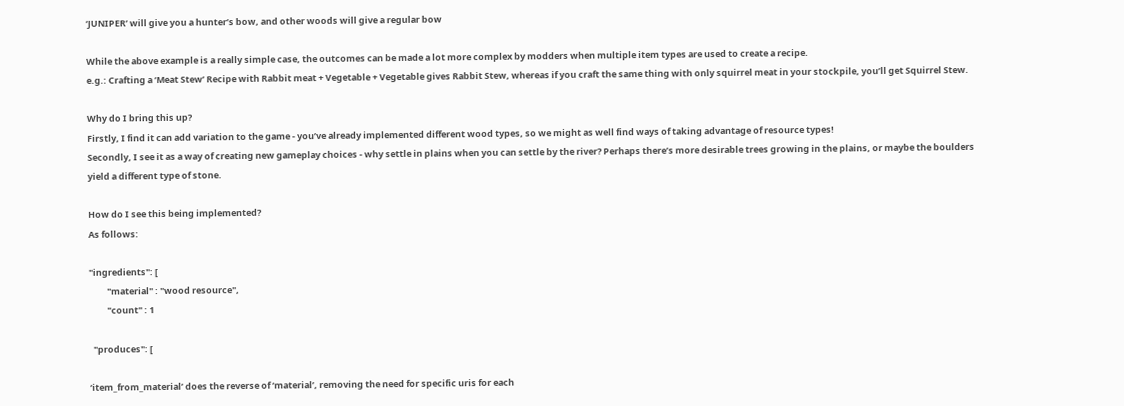‘JUNIPER’ will give you a hunter’s bow, and other woods will give a regular bow

While the above example is a really simple case, the outcomes can be made a lot more complex by modders when multiple item types are used to create a recipe.
e.g.: Crafting a ‘Meat Stew’ Recipe with Rabbit meat + Vegetable + Vegetable gives Rabbit Stew, whereas if you craft the same thing with only squirrel meat in your stockpile, you’ll get Squirrel Stew.

Why do I bring this up?
Firstly, I find it can add variation to the game - you’ve already implemented different wood types, so we might as well find ways of taking advantage of resource types!
Secondly, I see it as a way of creating new gameplay choices - why settle in plains when you can settle by the river? Perhaps there’s more desirable trees growing in the plains, or maybe the boulders yield a different type of stone.

How do I see this being implemented?
As follows:

"ingredients": [
         "material" : "wood resource",
         "count" : 1

  "produces": [

‘item_from_material’ does the reverse of ‘material’, removing the need for specific uris for each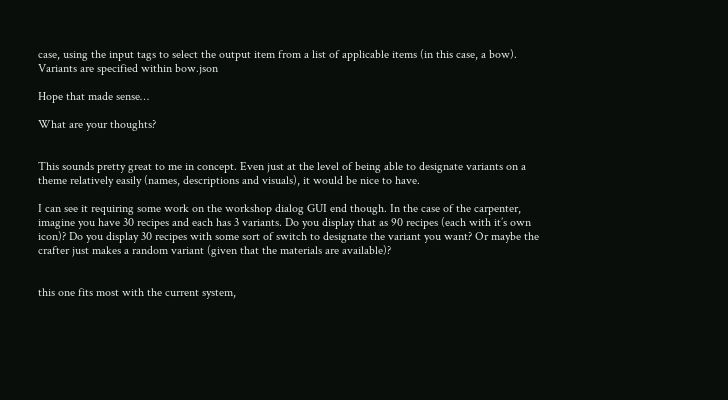case, using the input tags to select the output item from a list of applicable items (in this case, a bow). Variants are specified within bow.json

Hope that made sense…

What are your thoughts?


This sounds pretty great to me in concept. Even just at the level of being able to designate variants on a theme relatively easily (names, descriptions and visuals), it would be nice to have.

I can see it requiring some work on the workshop dialog GUI end though. In the case of the carpenter, imagine you have 30 recipes and each has 3 variants. Do you display that as 90 recipes (each with it’s own icon)? Do you display 30 recipes with some sort of switch to designate the variant you want? Or maybe the crafter just makes a random variant (given that the materials are available)?


this one fits most with the current system,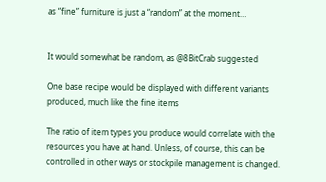as “fine” furniture is just a “random” at the moment…


It would somewhat be random, as @8BitCrab suggested

One base recipe would be displayed with different variants produced, much like the fine items

The ratio of item types you produce would correlate with the resources you have at hand. Unless, of course, this can be controlled in other ways or stockpile management is changed.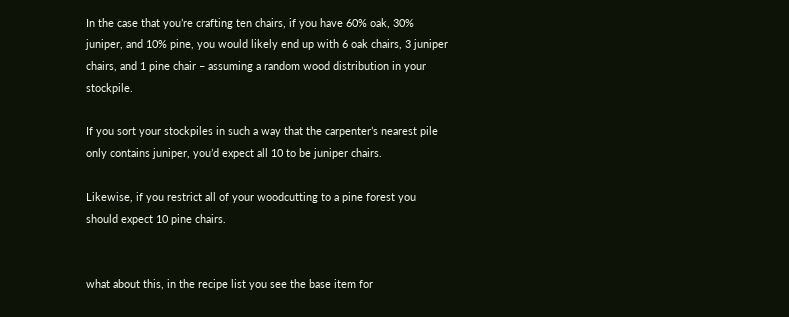In the case that you’re crafting ten chairs, if you have 60% oak, 30% juniper, and 10% pine, you would likely end up with 6 oak chairs, 3 juniper chairs, and 1 pine chair – assuming a random wood distribution in your stockpile.

If you sort your stockpiles in such a way that the carpenter’s nearest pile only contains juniper, you’d expect all 10 to be juniper chairs.

Likewise, if you restrict all of your woodcutting to a pine forest you should expect 10 pine chairs.


what about this, in the recipe list you see the base item for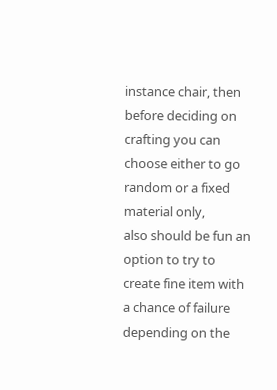instance chair, then before deciding on crafting you can choose either to go random or a fixed material only,
also should be fun an option to try to create fine item with a chance of failure depending on the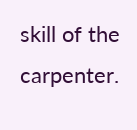skill of the carpenter.